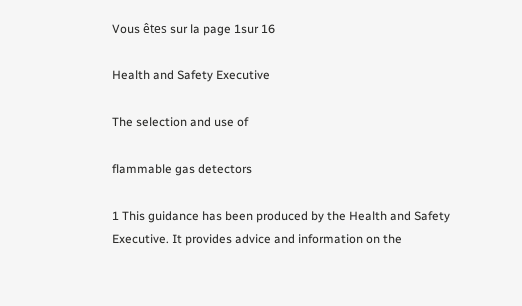Vous êtes sur la page 1sur 16

Health and Safety Executive

The selection and use of

flammable gas detectors

1 This guidance has been produced by the Health and Safety Executive. It provides advice and information on the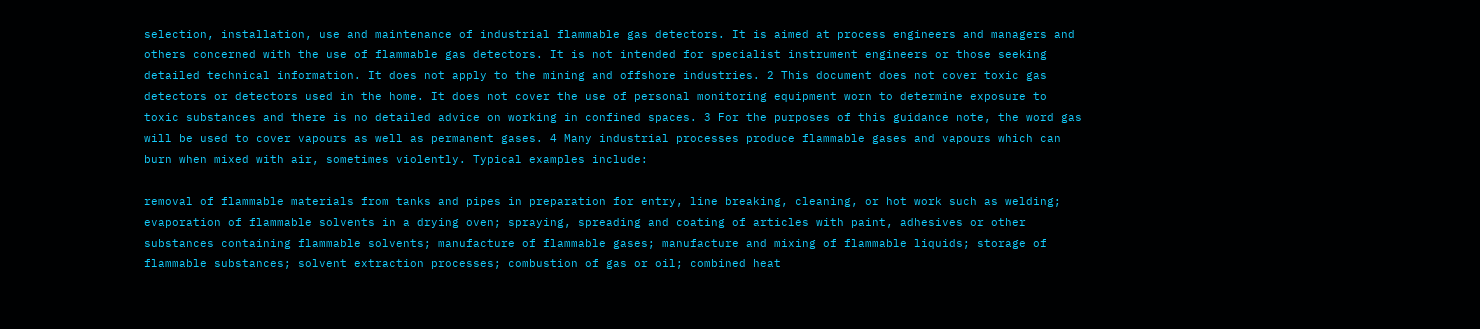selection, installation, use and maintenance of industrial flammable gas detectors. It is aimed at process engineers and managers and others concerned with the use of flammable gas detectors. It is not intended for specialist instrument engineers or those seeking detailed technical information. It does not apply to the mining and offshore industries. 2 This document does not cover toxic gas detectors or detectors used in the home. It does not cover the use of personal monitoring equipment worn to determine exposure to toxic substances and there is no detailed advice on working in confined spaces. 3 For the purposes of this guidance note, the word gas will be used to cover vapours as well as permanent gases. 4 Many industrial processes produce flammable gases and vapours which can burn when mixed with air, sometimes violently. Typical examples include:

removal of flammable materials from tanks and pipes in preparation for entry, line breaking, cleaning, or hot work such as welding; evaporation of flammable solvents in a drying oven; spraying, spreading and coating of articles with paint, adhesives or other substances containing flammable solvents; manufacture of flammable gases; manufacture and mixing of flammable liquids; storage of flammable substances; solvent extraction processes; combustion of gas or oil; combined heat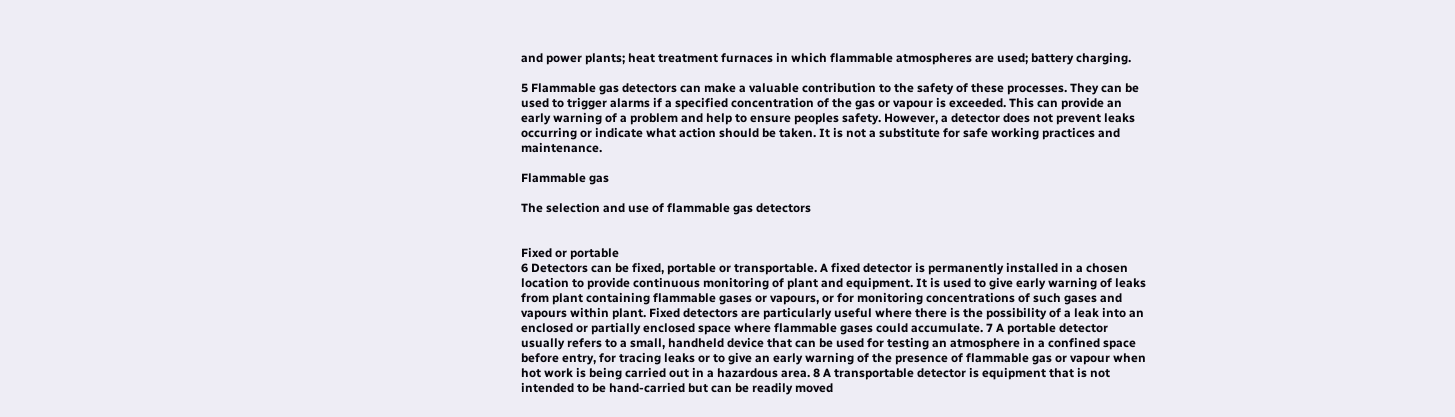and power plants; heat treatment furnaces in which flammable atmospheres are used; battery charging.

5 Flammable gas detectors can make a valuable contribution to the safety of these processes. They can be used to trigger alarms if a specified concentration of the gas or vapour is exceeded. This can provide an early warning of a problem and help to ensure peoples safety. However, a detector does not prevent leaks occurring or indicate what action should be taken. It is not a substitute for safe working practices and maintenance.

Flammable gas

The selection and use of flammable gas detectors


Fixed or portable
6 Detectors can be fixed, portable or transportable. A fixed detector is permanently installed in a chosen location to provide continuous monitoring of plant and equipment. It is used to give early warning of leaks from plant containing flammable gases or vapours, or for monitoring concentrations of such gases and vapours within plant. Fixed detectors are particularly useful where there is the possibility of a leak into an enclosed or partially enclosed space where flammable gases could accumulate. 7 A portable detector usually refers to a small, handheld device that can be used for testing an atmosphere in a confined space before entry, for tracing leaks or to give an early warning of the presence of flammable gas or vapour when hot work is being carried out in a hazardous area. 8 A transportable detector is equipment that is not intended to be hand-carried but can be readily moved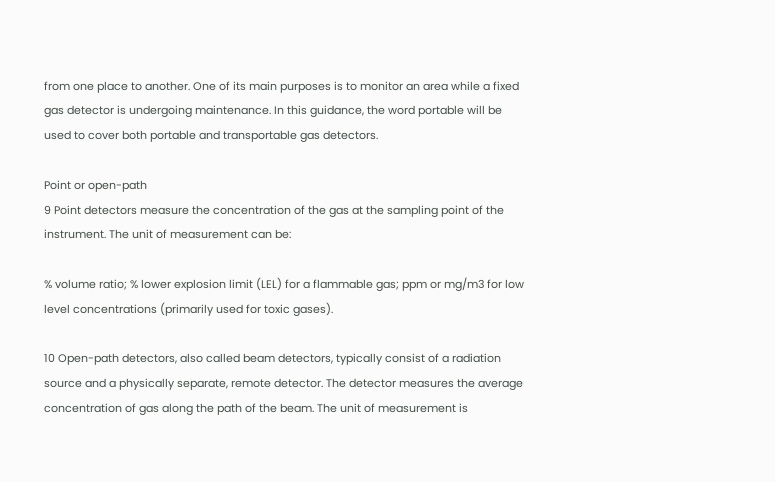from one place to another. One of its main purposes is to monitor an area while a fixed gas detector is undergoing maintenance. In this guidance, the word portable will be used to cover both portable and transportable gas detectors.

Point or open-path
9 Point detectors measure the concentration of the gas at the sampling point of the instrument. The unit of measurement can be:

% volume ratio; % lower explosion limit (LEL) for a flammable gas; ppm or mg/m3 for low level concentrations (primarily used for toxic gases).

10 Open-path detectors, also called beam detectors, typically consist of a radiation source and a physically separate, remote detector. The detector measures the average concentration of gas along the path of the beam. The unit of measurement is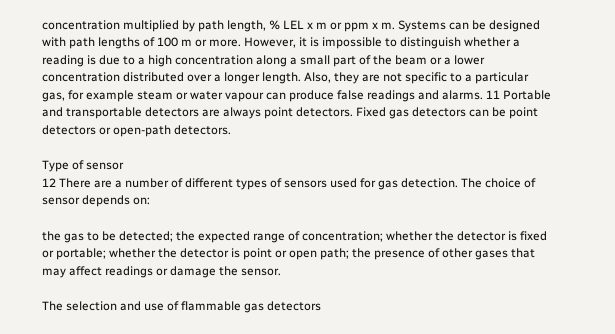concentration multiplied by path length, % LEL x m or ppm x m. Systems can be designed with path lengths of 100 m or more. However, it is impossible to distinguish whether a reading is due to a high concentration along a small part of the beam or a lower concentration distributed over a longer length. Also, they are not specific to a particular gas, for example steam or water vapour can produce false readings and alarms. 11 Portable and transportable detectors are always point detectors. Fixed gas detectors can be point detectors or open-path detectors.

Type of sensor
12 There are a number of different types of sensors used for gas detection. The choice of sensor depends on:

the gas to be detected; the expected range of concentration; whether the detector is fixed or portable; whether the detector is point or open path; the presence of other gases that may affect readings or damage the sensor.

The selection and use of flammable gas detectors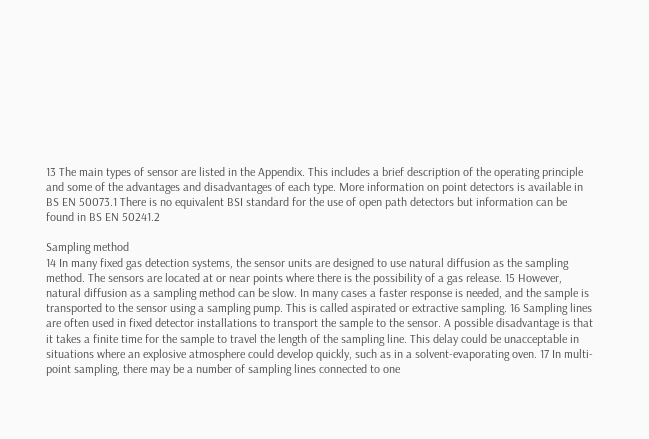13 The main types of sensor are listed in the Appendix. This includes a brief description of the operating principle and some of the advantages and disadvantages of each type. More information on point detectors is available in BS EN 50073.1 There is no equivalent BSI standard for the use of open path detectors but information can be found in BS EN 50241.2

Sampling method
14 In many fixed gas detection systems, the sensor units are designed to use natural diffusion as the sampling method. The sensors are located at or near points where there is the possibility of a gas release. 15 However, natural diffusion as a sampling method can be slow. In many cases a faster response is needed, and the sample is transported to the sensor using a sampling pump. This is called aspirated or extractive sampling. 16 Sampling lines are often used in fixed detector installations to transport the sample to the sensor. A possible disadvantage is that it takes a finite time for the sample to travel the length of the sampling line. This delay could be unacceptable in situations where an explosive atmosphere could develop quickly, such as in a solvent-evaporating oven. 17 In multi-point sampling, there may be a number of sampling lines connected to one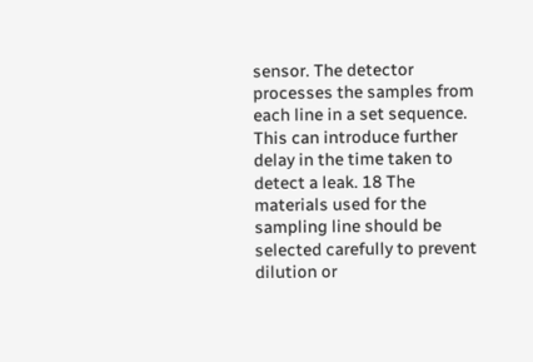sensor. The detector processes the samples from each line in a set sequence. This can introduce further delay in the time taken to detect a leak. 18 The materials used for the sampling line should be selected carefully to prevent dilution or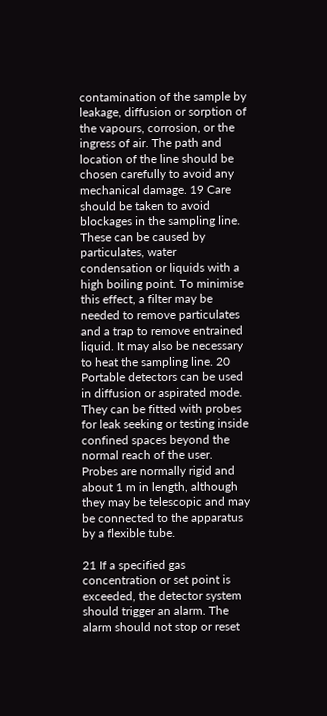contamination of the sample by leakage, diffusion or sorption of the vapours, corrosion, or the ingress of air. The path and location of the line should be chosen carefully to avoid any mechanical damage. 19 Care should be taken to avoid blockages in the sampling line. These can be caused by particulates, water condensation or liquids with a high boiling point. To minimise this effect, a filter may be needed to remove particulates and a trap to remove entrained liquid. It may also be necessary to heat the sampling line. 20 Portable detectors can be used in diffusion or aspirated mode. They can be fitted with probes for leak seeking or testing inside confined spaces beyond the normal reach of the user. Probes are normally rigid and about 1 m in length, although they may be telescopic and may be connected to the apparatus by a flexible tube.

21 If a specified gas concentration or set point is exceeded, the detector system should trigger an alarm. The alarm should not stop or reset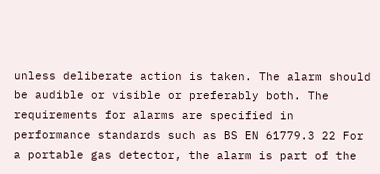unless deliberate action is taken. The alarm should be audible or visible or preferably both. The requirements for alarms are specified in performance standards such as BS EN 61779.3 22 For a portable gas detector, the alarm is part of the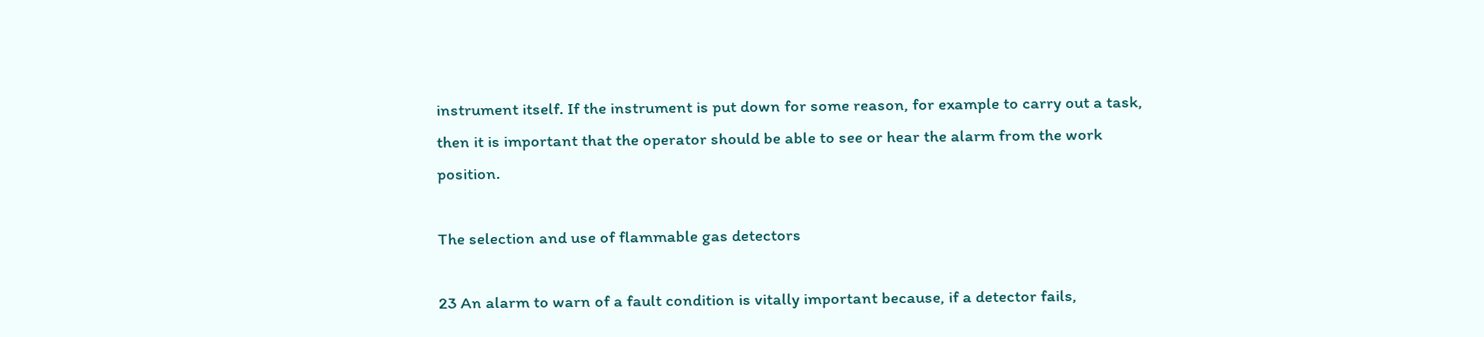instrument itself. If the instrument is put down for some reason, for example to carry out a task, then it is important that the operator should be able to see or hear the alarm from the work position.

The selection and use of flammable gas detectors

23 An alarm to warn of a fault condition is vitally important because, if a detector fails,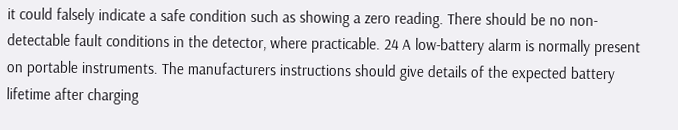it could falsely indicate a safe condition such as showing a zero reading. There should be no non-detectable fault conditions in the detector, where practicable. 24 A low-battery alarm is normally present on portable instruments. The manufacturers instructions should give details of the expected battery lifetime after charging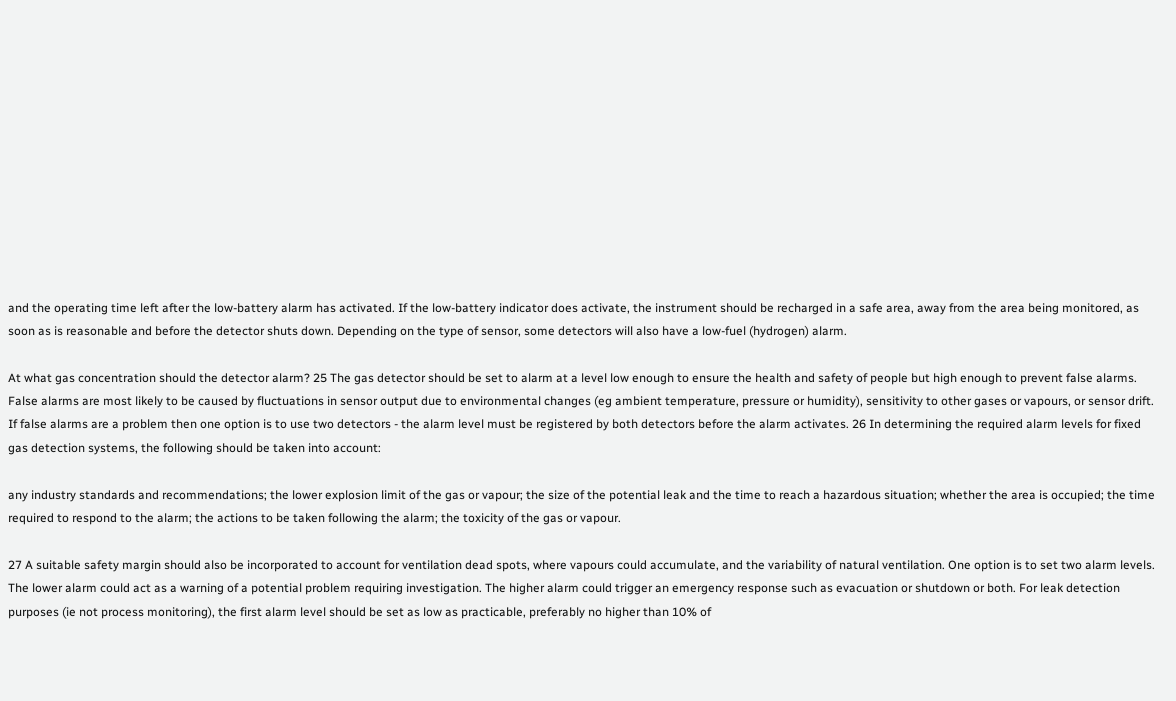and the operating time left after the low-battery alarm has activated. If the low-battery indicator does activate, the instrument should be recharged in a safe area, away from the area being monitored, as soon as is reasonable and before the detector shuts down. Depending on the type of sensor, some detectors will also have a low-fuel (hydrogen) alarm.

At what gas concentration should the detector alarm? 25 The gas detector should be set to alarm at a level low enough to ensure the health and safety of people but high enough to prevent false alarms. False alarms are most likely to be caused by fluctuations in sensor output due to environmental changes (eg ambient temperature, pressure or humidity), sensitivity to other gases or vapours, or sensor drift. If false alarms are a problem then one option is to use two detectors - the alarm level must be registered by both detectors before the alarm activates. 26 In determining the required alarm levels for fixed gas detection systems, the following should be taken into account:

any industry standards and recommendations; the lower explosion limit of the gas or vapour; the size of the potential leak and the time to reach a hazardous situation; whether the area is occupied; the time required to respond to the alarm; the actions to be taken following the alarm; the toxicity of the gas or vapour.

27 A suitable safety margin should also be incorporated to account for ventilation dead spots, where vapours could accumulate, and the variability of natural ventilation. One option is to set two alarm levels. The lower alarm could act as a warning of a potential problem requiring investigation. The higher alarm could trigger an emergency response such as evacuation or shutdown or both. For leak detection purposes (ie not process monitoring), the first alarm level should be set as low as practicable, preferably no higher than 10% of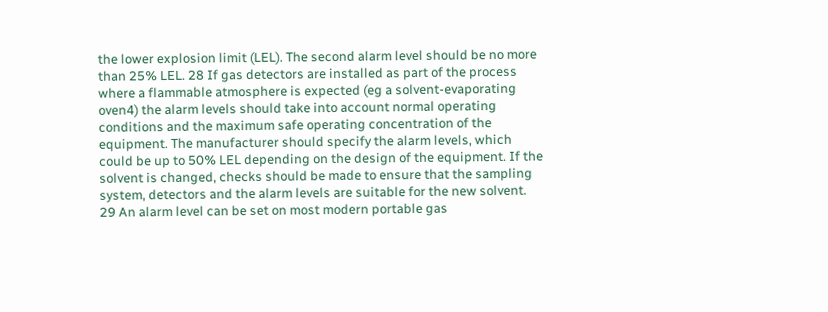the lower explosion limit (LEL). The second alarm level should be no more than 25% LEL. 28 If gas detectors are installed as part of the process where a flammable atmosphere is expected (eg a solvent-evaporating oven4) the alarm levels should take into account normal operating conditions and the maximum safe operating concentration of the equipment. The manufacturer should specify the alarm levels, which could be up to 50% LEL depending on the design of the equipment. If the solvent is changed, checks should be made to ensure that the sampling system, detectors and the alarm levels are suitable for the new solvent. 29 An alarm level can be set on most modern portable gas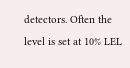detectors. Often the level is set at 10% LEL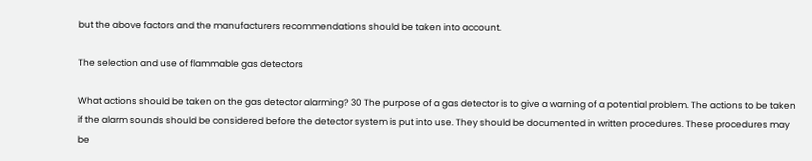but the above factors and the manufacturers recommendations should be taken into account.

The selection and use of flammable gas detectors

What actions should be taken on the gas detector alarming? 30 The purpose of a gas detector is to give a warning of a potential problem. The actions to be taken if the alarm sounds should be considered before the detector system is put into use. They should be documented in written procedures. These procedures may be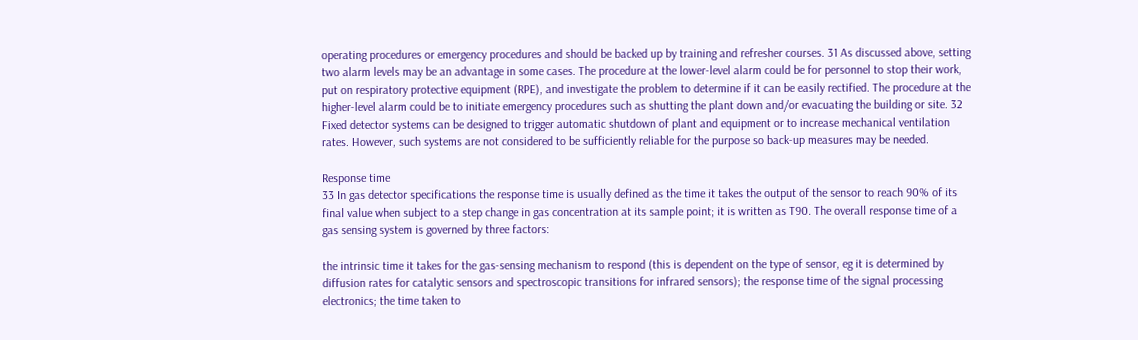operating procedures or emergency procedures and should be backed up by training and refresher courses. 31 As discussed above, setting two alarm levels may be an advantage in some cases. The procedure at the lower-level alarm could be for personnel to stop their work, put on respiratory protective equipment (RPE), and investigate the problem to determine if it can be easily rectified. The procedure at the higher-level alarm could be to initiate emergency procedures such as shutting the plant down and/or evacuating the building or site. 32 Fixed detector systems can be designed to trigger automatic shutdown of plant and equipment or to increase mechanical ventilation rates. However, such systems are not considered to be sufficiently reliable for the purpose so back-up measures may be needed.

Response time
33 In gas detector specifications the response time is usually defined as the time it takes the output of the sensor to reach 90% of its final value when subject to a step change in gas concentration at its sample point; it is written as T90. The overall response time of a gas sensing system is governed by three factors:

the intrinsic time it takes for the gas-sensing mechanism to respond (this is dependent on the type of sensor, eg it is determined by diffusion rates for catalytic sensors and spectroscopic transitions for infrared sensors); the response time of the signal processing electronics; the time taken to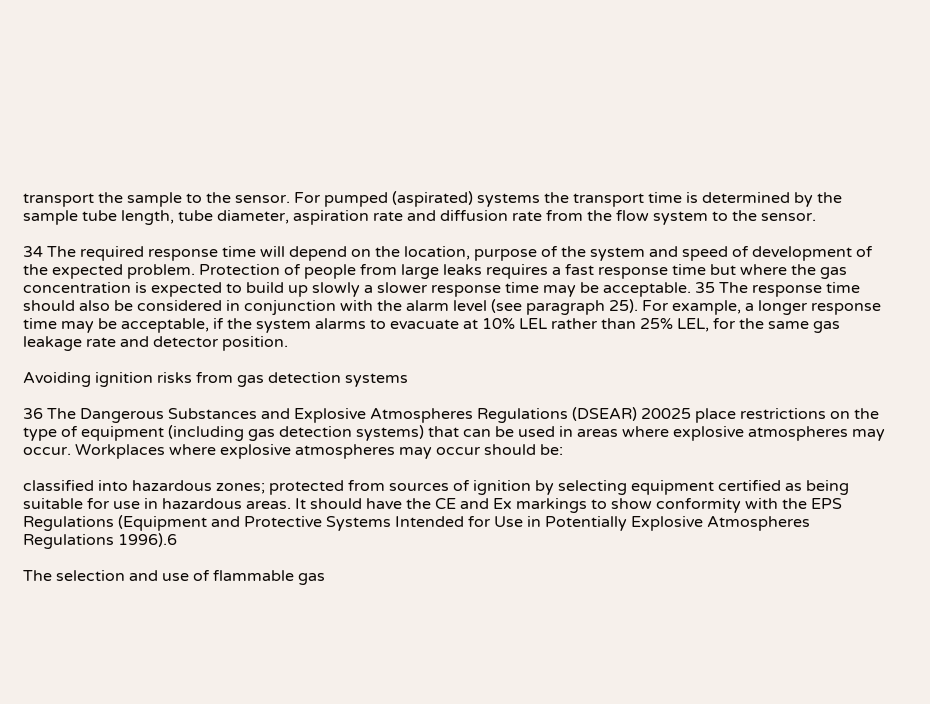transport the sample to the sensor. For pumped (aspirated) systems the transport time is determined by the sample tube length, tube diameter, aspiration rate and diffusion rate from the flow system to the sensor.

34 The required response time will depend on the location, purpose of the system and speed of development of the expected problem. Protection of people from large leaks requires a fast response time but where the gas concentration is expected to build up slowly a slower response time may be acceptable. 35 The response time should also be considered in conjunction with the alarm level (see paragraph 25). For example, a longer response time may be acceptable, if the system alarms to evacuate at 10% LEL rather than 25% LEL, for the same gas leakage rate and detector position.

Avoiding ignition risks from gas detection systems

36 The Dangerous Substances and Explosive Atmospheres Regulations (DSEAR) 20025 place restrictions on the type of equipment (including gas detection systems) that can be used in areas where explosive atmospheres may occur. Workplaces where explosive atmospheres may occur should be:

classified into hazardous zones; protected from sources of ignition by selecting equipment certified as being suitable for use in hazardous areas. It should have the CE and Ex markings to show conformity with the EPS Regulations (Equipment and Protective Systems Intended for Use in Potentially Explosive Atmospheres Regulations 1996).6

The selection and use of flammable gas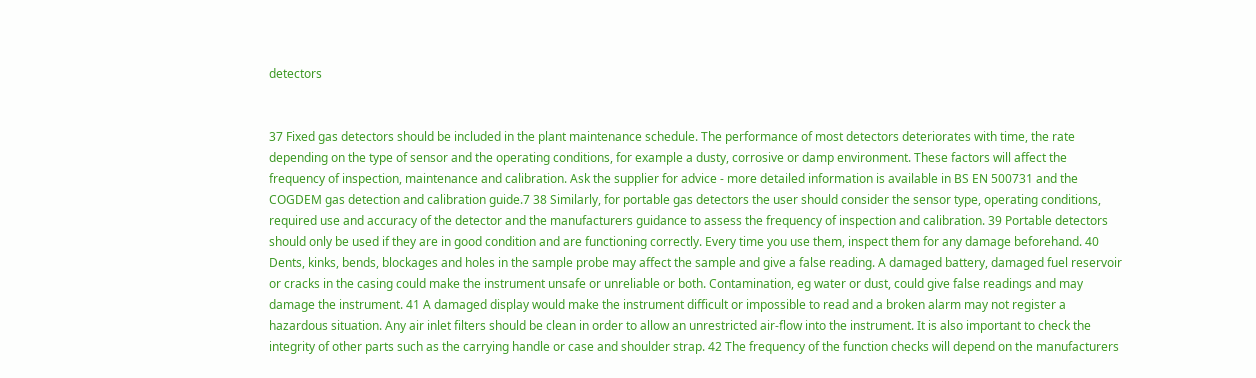detectors


37 Fixed gas detectors should be included in the plant maintenance schedule. The performance of most detectors deteriorates with time, the rate depending on the type of sensor and the operating conditions, for example a dusty, corrosive or damp environment. These factors will affect the frequency of inspection, maintenance and calibration. Ask the supplier for advice - more detailed information is available in BS EN 500731 and the COGDEM gas detection and calibration guide.7 38 Similarly, for portable gas detectors the user should consider the sensor type, operating conditions, required use and accuracy of the detector and the manufacturers guidance to assess the frequency of inspection and calibration. 39 Portable detectors should only be used if they are in good condition and are functioning correctly. Every time you use them, inspect them for any damage beforehand. 40 Dents, kinks, bends, blockages and holes in the sample probe may affect the sample and give a false reading. A damaged battery, damaged fuel reservoir or cracks in the casing could make the instrument unsafe or unreliable or both. Contamination, eg water or dust, could give false readings and may damage the instrument. 41 A damaged display would make the instrument difficult or impossible to read and a broken alarm may not register a hazardous situation. Any air inlet filters should be clean in order to allow an unrestricted air-flow into the instrument. It is also important to check the integrity of other parts such as the carrying handle or case and shoulder strap. 42 The frequency of the function checks will depend on the manufacturers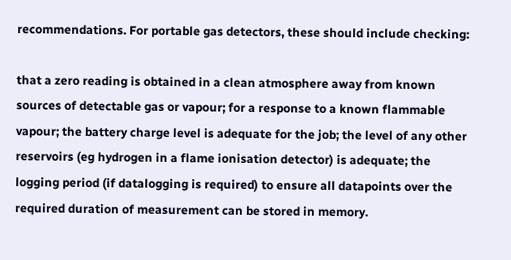recommendations. For portable gas detectors, these should include checking:

that a zero reading is obtained in a clean atmosphere away from known sources of detectable gas or vapour; for a response to a known flammable vapour; the battery charge level is adequate for the job; the level of any other reservoirs (eg hydrogen in a flame ionisation detector) is adequate; the logging period (if datalogging is required) to ensure all datapoints over the required duration of measurement can be stored in memory.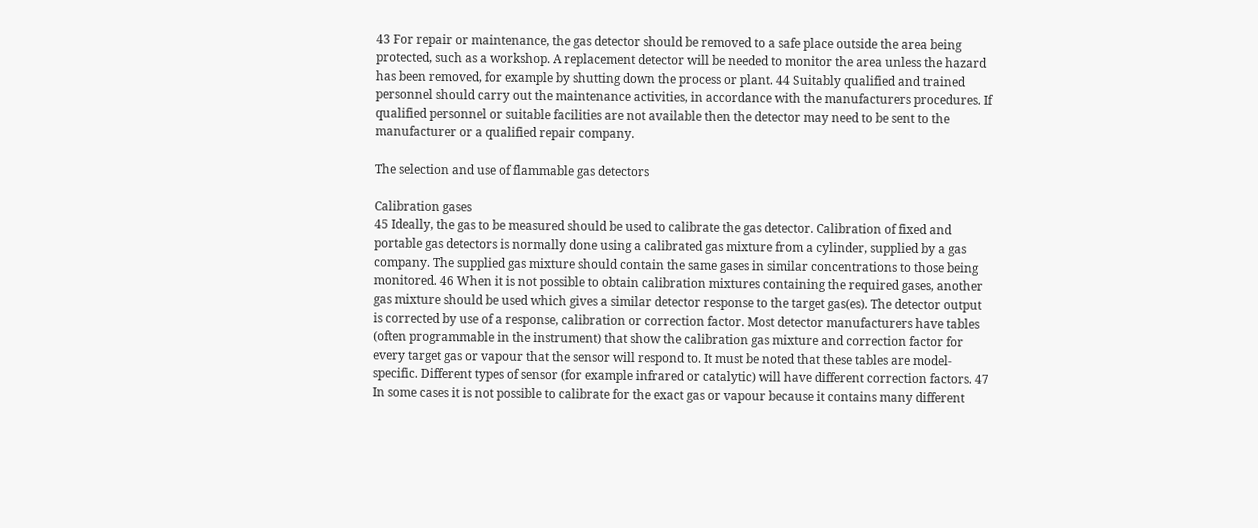43 For repair or maintenance, the gas detector should be removed to a safe place outside the area being protected, such as a workshop. A replacement detector will be needed to monitor the area unless the hazard has been removed, for example by shutting down the process or plant. 44 Suitably qualified and trained personnel should carry out the maintenance activities, in accordance with the manufacturers procedures. If qualified personnel or suitable facilities are not available then the detector may need to be sent to the manufacturer or a qualified repair company.

The selection and use of flammable gas detectors

Calibration gases
45 Ideally, the gas to be measured should be used to calibrate the gas detector. Calibration of fixed and portable gas detectors is normally done using a calibrated gas mixture from a cylinder, supplied by a gas company. The supplied gas mixture should contain the same gases in similar concentrations to those being monitored. 46 When it is not possible to obtain calibration mixtures containing the required gases, another gas mixture should be used which gives a similar detector response to the target gas(es). The detector output is corrected by use of a response, calibration or correction factor. Most detector manufacturers have tables (often programmable in the instrument) that show the calibration gas mixture and correction factor for every target gas or vapour that the sensor will respond to. It must be noted that these tables are model-specific. Different types of sensor (for example infrared or catalytic) will have different correction factors. 47 In some cases it is not possible to calibrate for the exact gas or vapour because it contains many different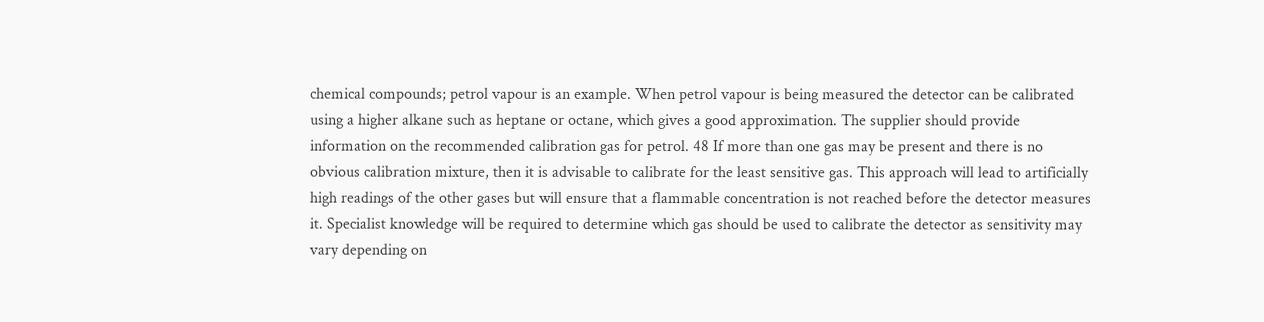chemical compounds; petrol vapour is an example. When petrol vapour is being measured the detector can be calibrated using a higher alkane such as heptane or octane, which gives a good approximation. The supplier should provide information on the recommended calibration gas for petrol. 48 If more than one gas may be present and there is no obvious calibration mixture, then it is advisable to calibrate for the least sensitive gas. This approach will lead to artificially high readings of the other gases but will ensure that a flammable concentration is not reached before the detector measures it. Specialist knowledge will be required to determine which gas should be used to calibrate the detector as sensitivity may vary depending on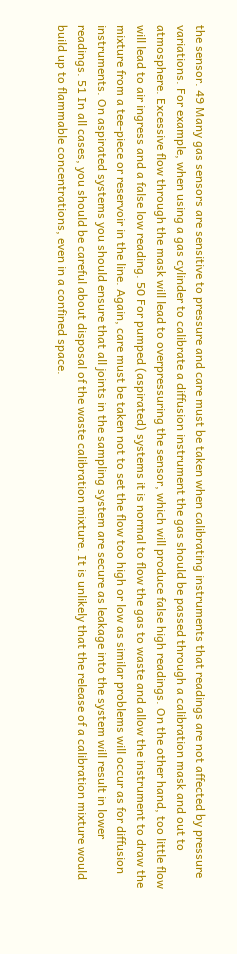the sensor. 49 Many gas sensors are sensitive to pressure and care must be taken when calibrating instruments that readings are not affected by pressure variations. For example, when using a gas cylinder to calibrate a diffusion instrument the gas should be passed through a calibration mask and out to atmosphere. Excessive flow through the mask will lead to overpressuring the sensor, which will produce false high readings. On the other hand, too little flow will lead to air ingress and a false low reading. 50 For pumped (aspirated) systems it is normal to flow the gas to waste and allow the instrument to draw the mixture from a tee-piece or reservoir in the line. Again, care must be taken not to set the flow too high or low as similar problems will occur as for diffusion instruments. On aspirated systems you should ensure that all joints in the sampling system are secure as leakage into the system will result in lower readings. 51 In all cases, you should be careful about disposal of the waste calibration mixture. It is unlikely that the release of a calibration mixture would build up to flammable concentrations, even in a confined space.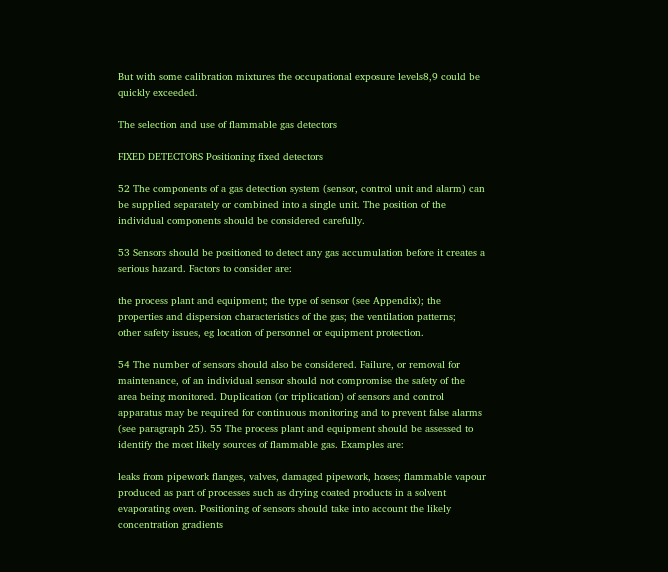But with some calibration mixtures the occupational exposure levels8,9 could be quickly exceeded.

The selection and use of flammable gas detectors

FIXED DETECTORS Positioning fixed detectors

52 The components of a gas detection system (sensor, control unit and alarm) can be supplied separately or combined into a single unit. The position of the individual components should be considered carefully.

53 Sensors should be positioned to detect any gas accumulation before it creates a serious hazard. Factors to consider are:

the process plant and equipment; the type of sensor (see Appendix); the properties and dispersion characteristics of the gas; the ventilation patterns;
other safety issues, eg location of personnel or equipment protection.

54 The number of sensors should also be considered. Failure, or removal for maintenance, of an individual sensor should not compromise the safety of the area being monitored. Duplication (or triplication) of sensors and control apparatus may be required for continuous monitoring and to prevent false alarms (see paragraph 25). 55 The process plant and equipment should be assessed to identify the most likely sources of flammable gas. Examples are:

leaks from pipework flanges, valves, damaged pipework, hoses; flammable vapour produced as part of processes such as drying coated products in a solvent evaporating oven. Positioning of sensors should take into account the likely concentration gradients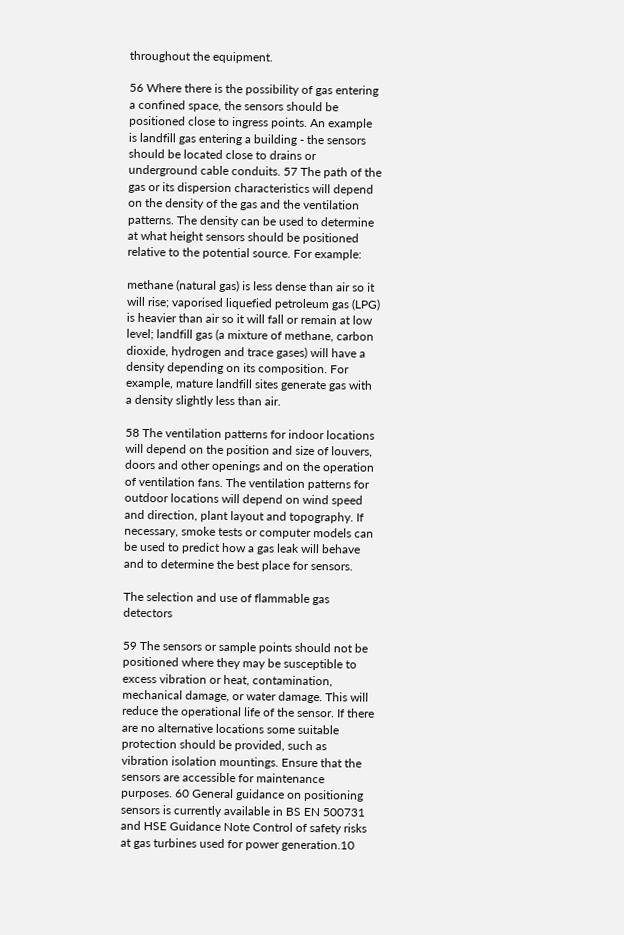throughout the equipment.

56 Where there is the possibility of gas entering a confined space, the sensors should be positioned close to ingress points. An example is landfill gas entering a building - the sensors should be located close to drains or underground cable conduits. 57 The path of the gas or its dispersion characteristics will depend on the density of the gas and the ventilation patterns. The density can be used to determine at what height sensors should be positioned relative to the potential source. For example:

methane (natural gas) is less dense than air so it will rise; vaporised liquefied petroleum gas (LPG) is heavier than air so it will fall or remain at low level; landfill gas (a mixture of methane, carbon dioxide, hydrogen and trace gases) will have a density depending on its composition. For example, mature landfill sites generate gas with a density slightly less than air.

58 The ventilation patterns for indoor locations will depend on the position and size of louvers, doors and other openings and on the operation of ventilation fans. The ventilation patterns for outdoor locations will depend on wind speed and direction, plant layout and topography. If necessary, smoke tests or computer models can be used to predict how a gas leak will behave and to determine the best place for sensors.

The selection and use of flammable gas detectors

59 The sensors or sample points should not be positioned where they may be susceptible to excess vibration or heat, contamination, mechanical damage, or water damage. This will reduce the operational life of the sensor. If there are no alternative locations some suitable protection should be provided, such as vibration isolation mountings. Ensure that the sensors are accessible for maintenance purposes. 60 General guidance on positioning sensors is currently available in BS EN 500731 and HSE Guidance Note Control of safety risks at gas turbines used for power generation.10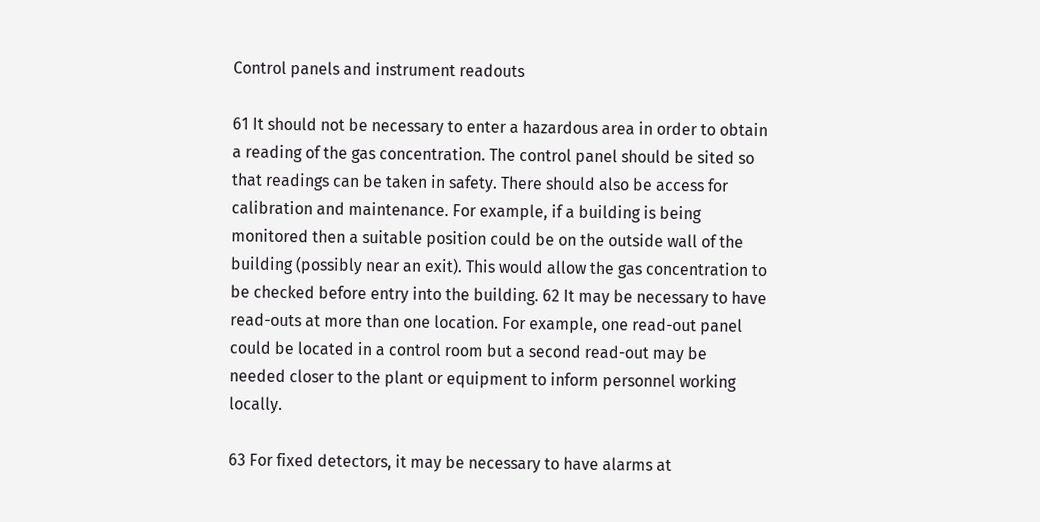Control panels and instrument readouts

61 It should not be necessary to enter a hazardous area in order to obtain a reading of the gas concentration. The control panel should be sited so that readings can be taken in safety. There should also be access for calibration and maintenance. For example, if a building is being monitored then a suitable position could be on the outside wall of the building (possibly near an exit). This would allow the gas concentration to be checked before entry into the building. 62 It may be necessary to have read-outs at more than one location. For example, one read-out panel could be located in a control room but a second read-out may be needed closer to the plant or equipment to inform personnel working locally.

63 For fixed detectors, it may be necessary to have alarms at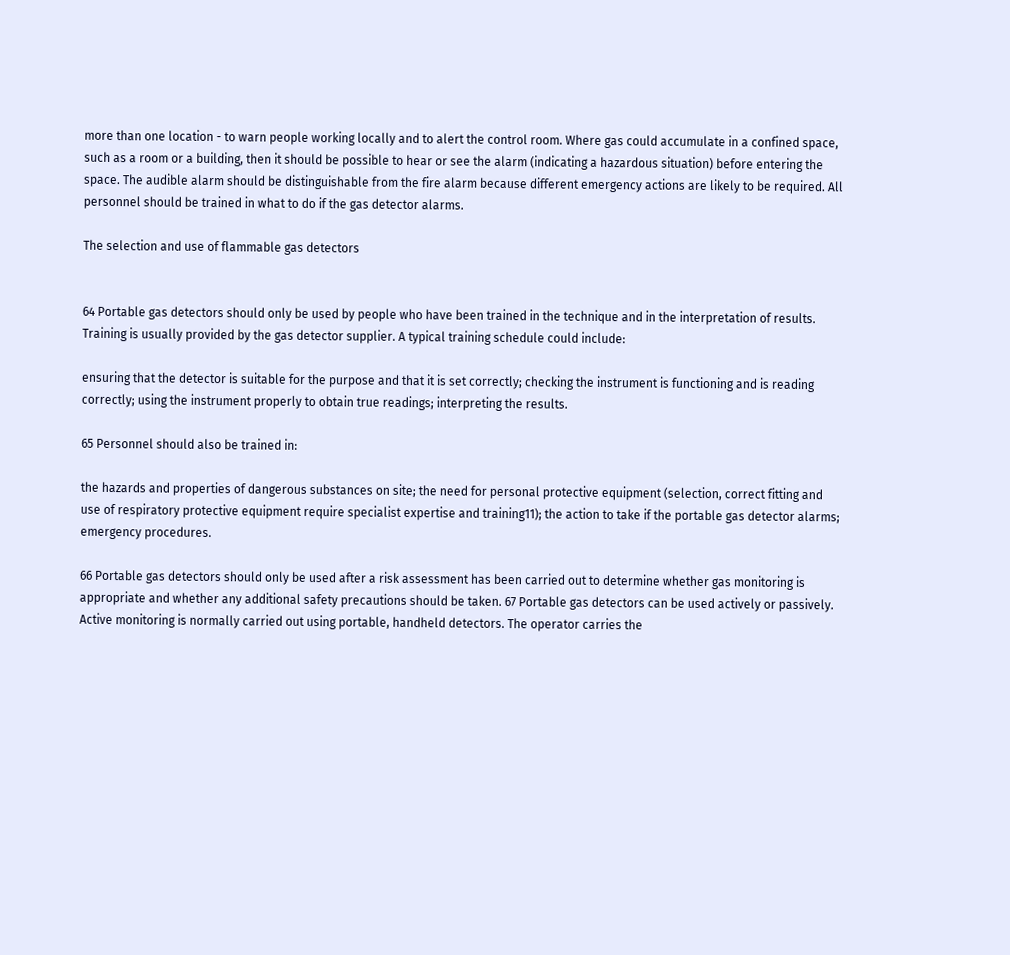more than one location - to warn people working locally and to alert the control room. Where gas could accumulate in a confined space, such as a room or a building, then it should be possible to hear or see the alarm (indicating a hazardous situation) before entering the space. The audible alarm should be distinguishable from the fire alarm because different emergency actions are likely to be required. All personnel should be trained in what to do if the gas detector alarms.

The selection and use of flammable gas detectors


64 Portable gas detectors should only be used by people who have been trained in the technique and in the interpretation of results. Training is usually provided by the gas detector supplier. A typical training schedule could include:

ensuring that the detector is suitable for the purpose and that it is set correctly; checking the instrument is functioning and is reading correctly; using the instrument properly to obtain true readings; interpreting the results.

65 Personnel should also be trained in:

the hazards and properties of dangerous substances on site; the need for personal protective equipment (selection, correct fitting and use of respiratory protective equipment require specialist expertise and training11); the action to take if the portable gas detector alarms; emergency procedures.

66 Portable gas detectors should only be used after a risk assessment has been carried out to determine whether gas monitoring is appropriate and whether any additional safety precautions should be taken. 67 Portable gas detectors can be used actively or passively. Active monitoring is normally carried out using portable, handheld detectors. The operator carries the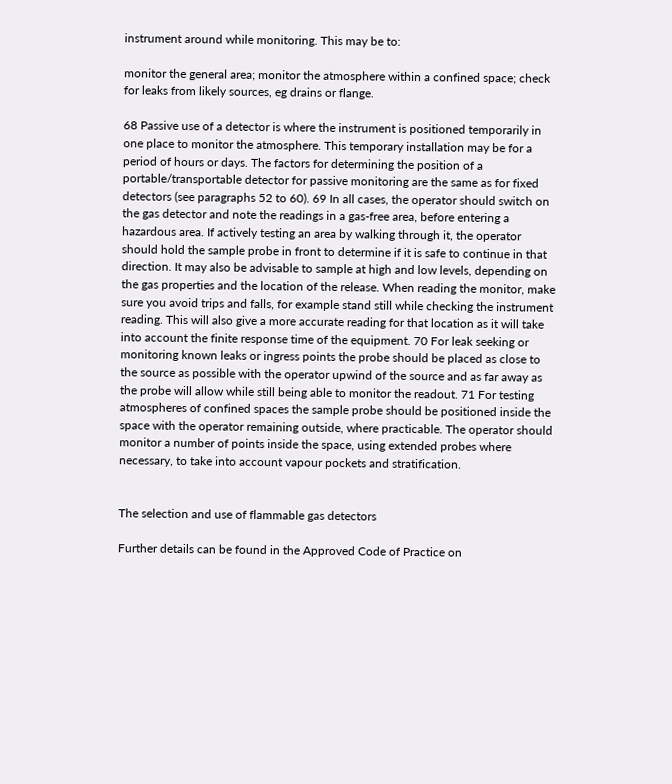instrument around while monitoring. This may be to:

monitor the general area; monitor the atmosphere within a confined space; check for leaks from likely sources, eg drains or flange.

68 Passive use of a detector is where the instrument is positioned temporarily in one place to monitor the atmosphere. This temporary installation may be for a period of hours or days. The factors for determining the position of a portable/transportable detector for passive monitoring are the same as for fixed detectors (see paragraphs 52 to 60). 69 In all cases, the operator should switch on the gas detector and note the readings in a gas-free area, before entering a hazardous area. If actively testing an area by walking through it, the operator should hold the sample probe in front to determine if it is safe to continue in that direction. It may also be advisable to sample at high and low levels, depending on the gas properties and the location of the release. When reading the monitor, make sure you avoid trips and falls, for example stand still while checking the instrument reading. This will also give a more accurate reading for that location as it will take into account the finite response time of the equipment. 70 For leak seeking or monitoring known leaks or ingress points the probe should be placed as close to the source as possible with the operator upwind of the source and as far away as the probe will allow while still being able to monitor the readout. 71 For testing atmospheres of confined spaces the sample probe should be positioned inside the space with the operator remaining outside, where practicable. The operator should monitor a number of points inside the space, using extended probes where necessary, to take into account vapour pockets and stratification.


The selection and use of flammable gas detectors

Further details can be found in the Approved Code of Practice on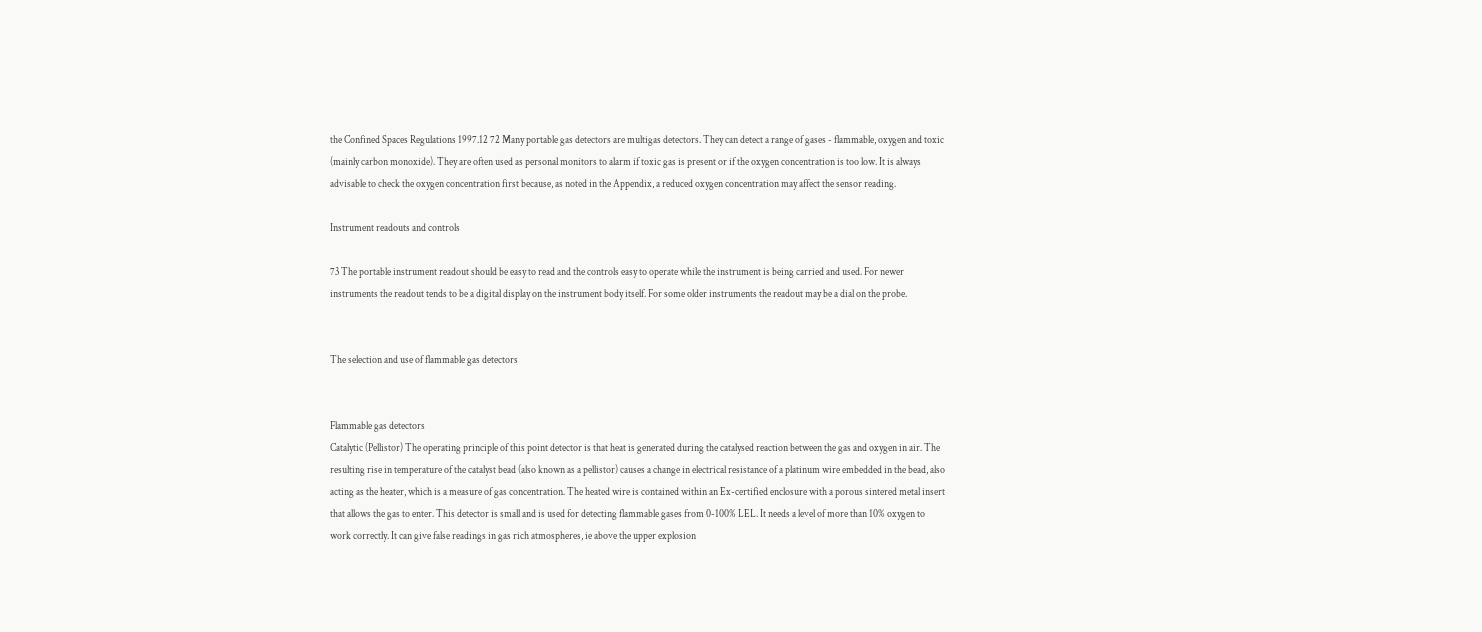the Confined Spaces Regulations 1997.12 72 Many portable gas detectors are multigas detectors. They can detect a range of gases - flammable, oxygen and toxic (mainly carbon monoxide). They are often used as personal monitors to alarm if toxic gas is present or if the oxygen concentration is too low. It is always advisable to check the oxygen concentration first because, as noted in the Appendix, a reduced oxygen concentration may affect the sensor reading.

Instrument readouts and controls

73 The portable instrument readout should be easy to read and the controls easy to operate while the instrument is being carried and used. For newer instruments the readout tends to be a digital display on the instrument body itself. For some older instruments the readout may be a dial on the probe.


The selection and use of flammable gas detectors


Flammable gas detectors
Catalytic (Pellistor) The operating principle of this point detector is that heat is generated during the catalysed reaction between the gas and oxygen in air. The resulting rise in temperature of the catalyst bead (also known as a pellistor) causes a change in electrical resistance of a platinum wire embedded in the bead, also acting as the heater, which is a measure of gas concentration. The heated wire is contained within an Ex-certified enclosure with a porous sintered metal insert that allows the gas to enter. This detector is small and is used for detecting flammable gases from 0-100% LEL. It needs a level of more than 10% oxygen to work correctly. It can give false readings in gas rich atmospheres, ie above the upper explosion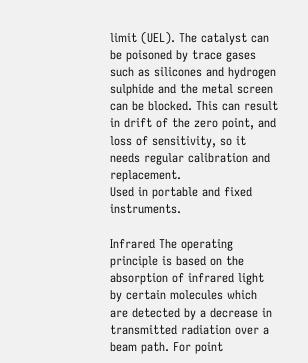limit (UEL). The catalyst can be poisoned by trace gases such as silicones and hydrogen sulphide and the metal screen can be blocked. This can result in drift of the zero point, and loss of sensitivity, so it needs regular calibration and replacement.
Used in portable and fixed instruments.

Infrared The operating principle is based on the absorption of infrared light by certain molecules which are detected by a decrease in transmitted radiation over a beam path. For point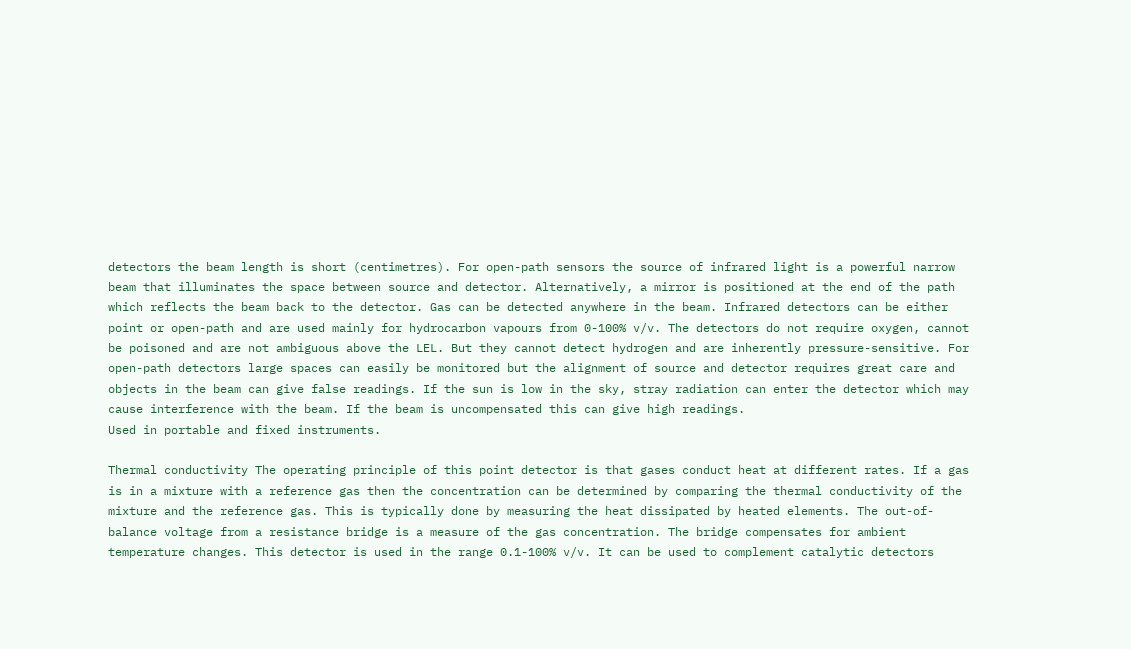detectors the beam length is short (centimetres). For open-path sensors the source of infrared light is a powerful narrow beam that illuminates the space between source and detector. Alternatively, a mirror is positioned at the end of the path which reflects the beam back to the detector. Gas can be detected anywhere in the beam. Infrared detectors can be either point or open-path and are used mainly for hydrocarbon vapours from 0-100% v/v. The detectors do not require oxygen, cannot be poisoned and are not ambiguous above the LEL. But they cannot detect hydrogen and are inherently pressure-sensitive. For open-path detectors large spaces can easily be monitored but the alignment of source and detector requires great care and objects in the beam can give false readings. If the sun is low in the sky, stray radiation can enter the detector which may cause interference with the beam. If the beam is uncompensated this can give high readings.
Used in portable and fixed instruments.

Thermal conductivity The operating principle of this point detector is that gases conduct heat at different rates. If a gas is in a mixture with a reference gas then the concentration can be determined by comparing the thermal conductivity of the mixture and the reference gas. This is typically done by measuring the heat dissipated by heated elements. The out-of-balance voltage from a resistance bridge is a measure of the gas concentration. The bridge compensates for ambient temperature changes. This detector is used in the range 0.1-100% v/v. It can be used to complement catalytic detectors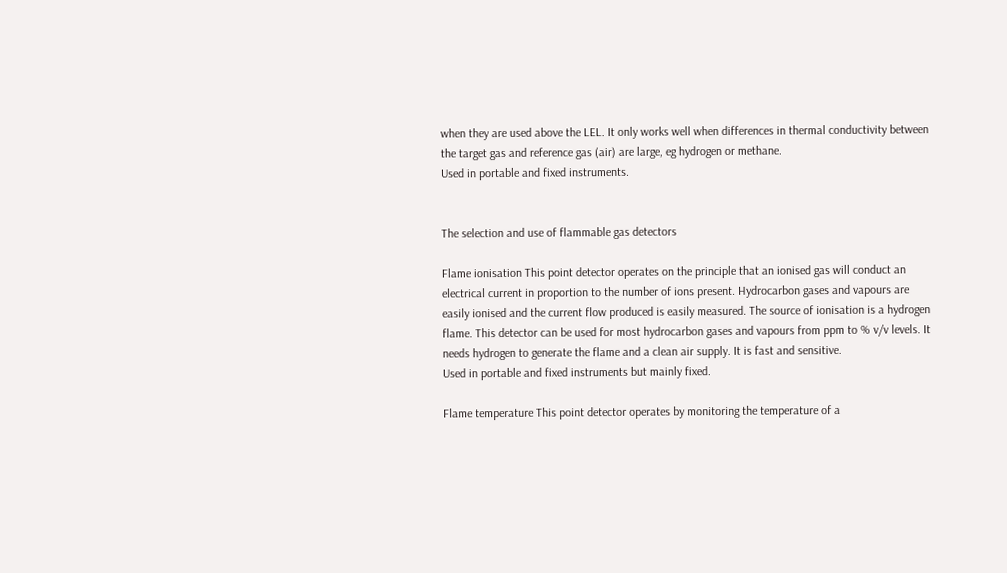when they are used above the LEL. It only works well when differences in thermal conductivity between the target gas and reference gas (air) are large, eg hydrogen or methane.
Used in portable and fixed instruments.


The selection and use of flammable gas detectors

Flame ionisation This point detector operates on the principle that an ionised gas will conduct an electrical current in proportion to the number of ions present. Hydrocarbon gases and vapours are easily ionised and the current flow produced is easily measured. The source of ionisation is a hydrogen flame. This detector can be used for most hydrocarbon gases and vapours from ppm to % v/v levels. It needs hydrogen to generate the flame and a clean air supply. It is fast and sensitive.
Used in portable and fixed instruments but mainly fixed.

Flame temperature This point detector operates by monitoring the temperature of a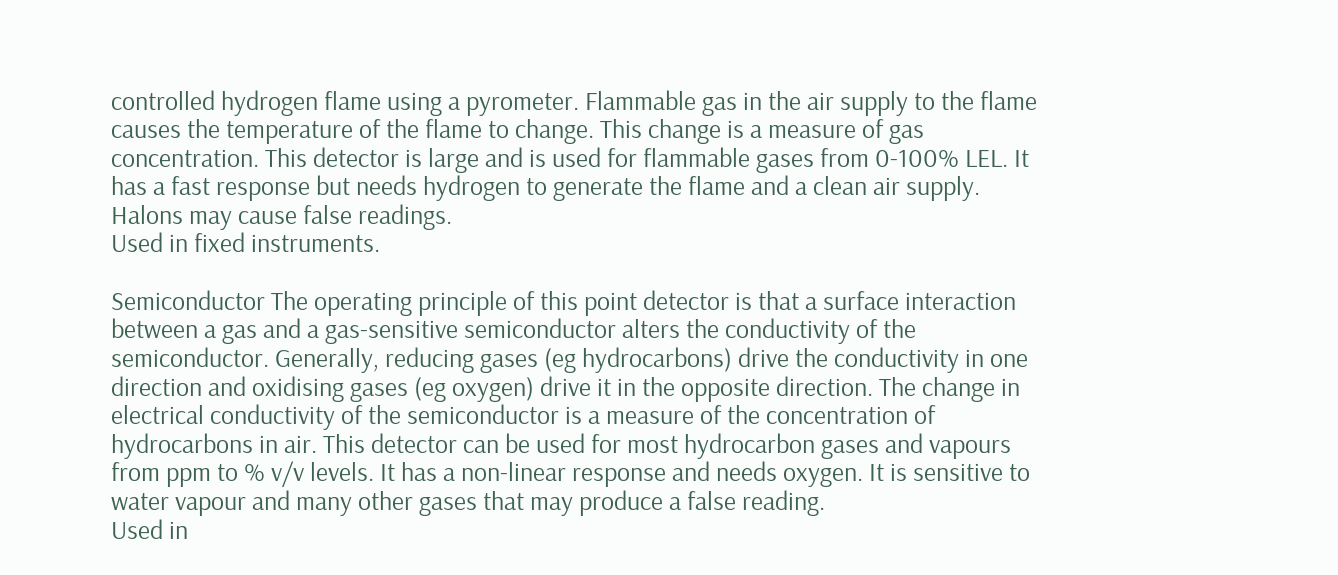controlled hydrogen flame using a pyrometer. Flammable gas in the air supply to the flame causes the temperature of the flame to change. This change is a measure of gas concentration. This detector is large and is used for flammable gases from 0-100% LEL. It has a fast response but needs hydrogen to generate the flame and a clean air supply. Halons may cause false readings.
Used in fixed instruments.

Semiconductor The operating principle of this point detector is that a surface interaction between a gas and a gas-sensitive semiconductor alters the conductivity of the semiconductor. Generally, reducing gases (eg hydrocarbons) drive the conductivity in one direction and oxidising gases (eg oxygen) drive it in the opposite direction. The change in electrical conductivity of the semiconductor is a measure of the concentration of hydrocarbons in air. This detector can be used for most hydrocarbon gases and vapours from ppm to % v/v levels. It has a non-linear response and needs oxygen. It is sensitive to water vapour and many other gases that may produce a false reading.
Used in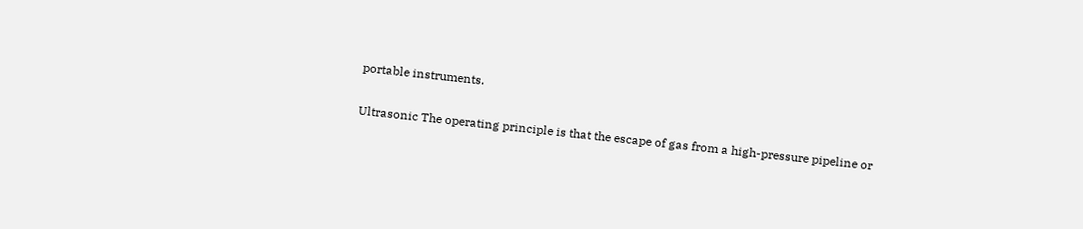portable instruments.

Ultrasonic The operating principle is that the escape of gas from a high-pressure pipeline or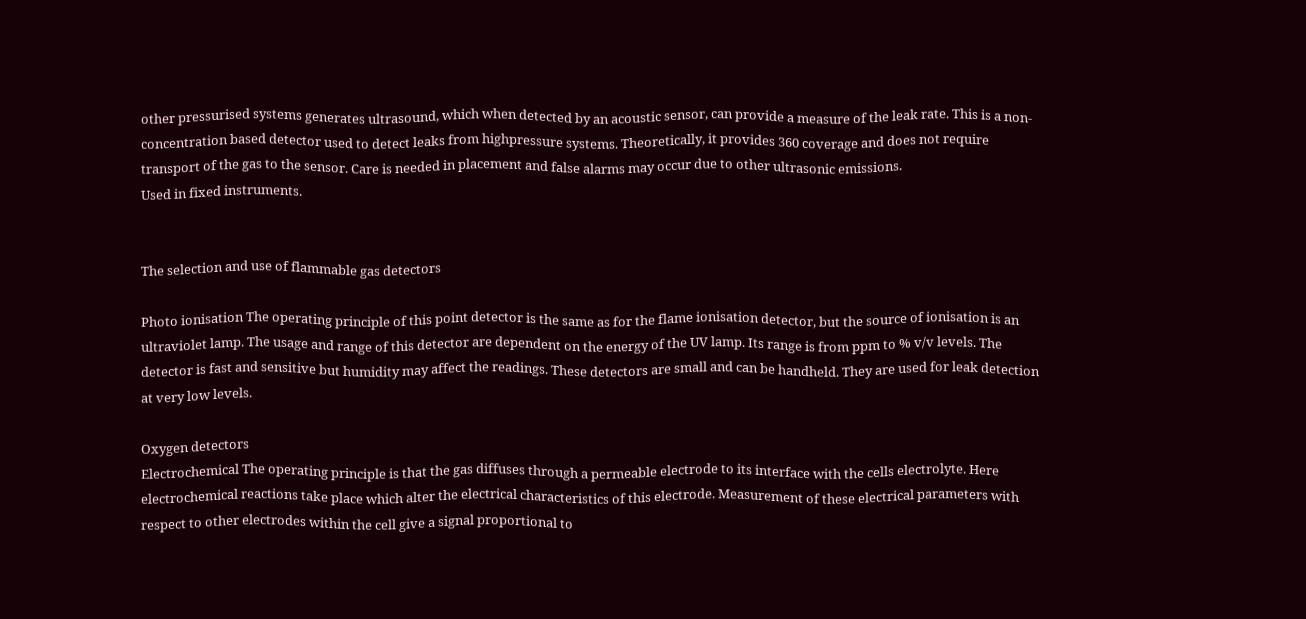other pressurised systems generates ultrasound, which when detected by an acoustic sensor, can provide a measure of the leak rate. This is a non-concentration based detector used to detect leaks from highpressure systems. Theoretically, it provides 360 coverage and does not require transport of the gas to the sensor. Care is needed in placement and false alarms may occur due to other ultrasonic emissions.
Used in fixed instruments.


The selection and use of flammable gas detectors

Photo ionisation The operating principle of this point detector is the same as for the flame ionisation detector, but the source of ionisation is an ultraviolet lamp. The usage and range of this detector are dependent on the energy of the UV lamp. Its range is from ppm to % v/v levels. The detector is fast and sensitive but humidity may affect the readings. These detectors are small and can be handheld. They are used for leak detection at very low levels.

Oxygen detectors
Electrochemical The operating principle is that the gas diffuses through a permeable electrode to its interface with the cells electrolyte. Here electrochemical reactions take place which alter the electrical characteristics of this electrode. Measurement of these electrical parameters with respect to other electrodes within the cell give a signal proportional to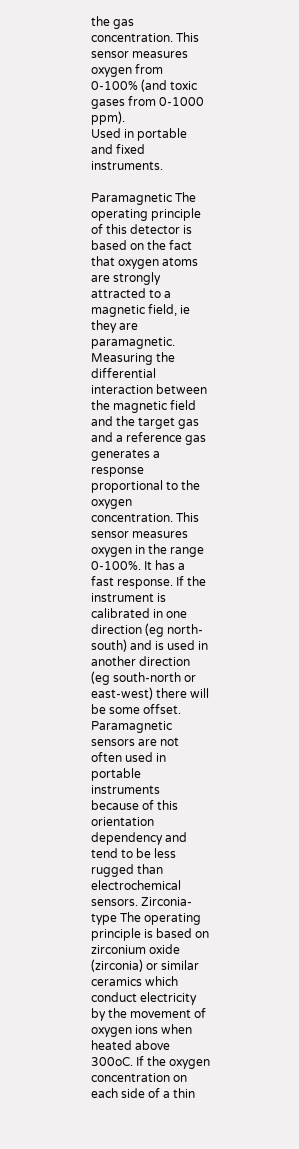the gas concentration. This sensor measures oxygen from 0-100% (and toxic gases from 0-1000 ppm).
Used in portable and fixed instruments.

Paramagnetic The operating principle of this detector is based on the fact that oxygen atoms are strongly attracted to a magnetic field, ie they are paramagnetic. Measuring the differential interaction between the magnetic field and the target gas and a reference gas generates a response proportional to the oxygen concentration. This sensor measures oxygen in the range 0-100%. It has a fast response. If the instrument is calibrated in one direction (eg north-south) and is used in another direction (eg south-north or east-west) there will be some offset. Paramagnetic sensors are not often used in portable instruments because of this orientation dependency and tend to be less rugged than electrochemical sensors. Zirconia-type The operating principle is based on zirconium oxide (zirconia) or similar ceramics which conduct electricity by the movement of oxygen ions when heated above 300oC. If the oxygen concentration on each side of a thin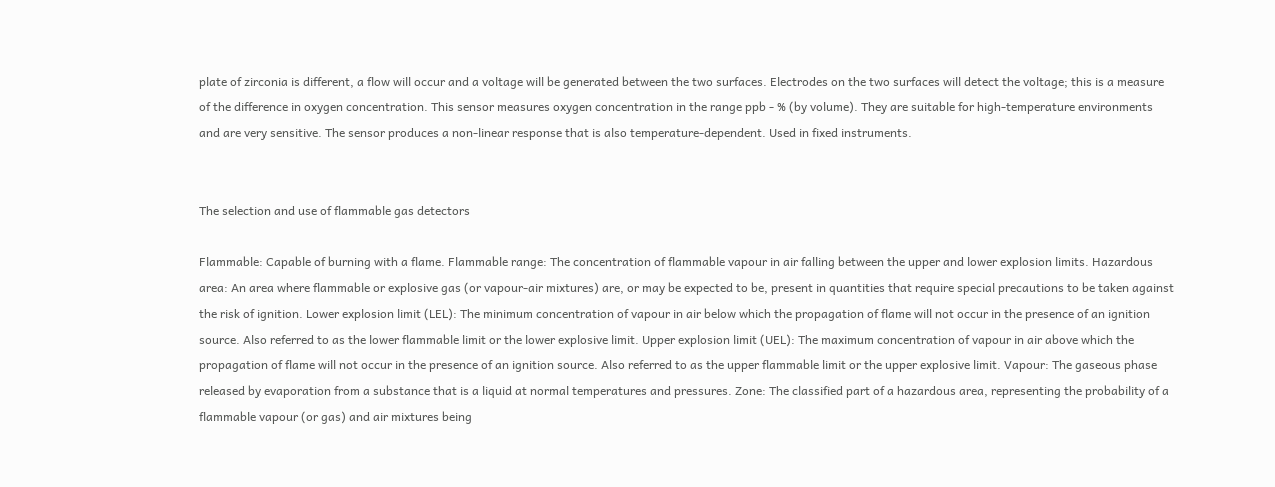plate of zirconia is different, a flow will occur and a voltage will be generated between the two surfaces. Electrodes on the two surfaces will detect the voltage; this is a measure of the difference in oxygen concentration. This sensor measures oxygen concentration in the range ppb - % (by volume). They are suitable for high-temperature environments and are very sensitive. The sensor produces a non-linear response that is also temperature-dependent. Used in fixed instruments.


The selection and use of flammable gas detectors

Flammable: Capable of burning with a flame. Flammable range: The concentration of flammable vapour in air falling between the upper and lower explosion limits. Hazardous area: An area where flammable or explosive gas (or vapour-air mixtures) are, or may be expected to be, present in quantities that require special precautions to be taken against the risk of ignition. Lower explosion limit (LEL): The minimum concentration of vapour in air below which the propagation of flame will not occur in the presence of an ignition source. Also referred to as the lower flammable limit or the lower explosive limit. Upper explosion limit (UEL): The maximum concentration of vapour in air above which the propagation of flame will not occur in the presence of an ignition source. Also referred to as the upper flammable limit or the upper explosive limit. Vapour: The gaseous phase released by evaporation from a substance that is a liquid at normal temperatures and pressures. Zone: The classified part of a hazardous area, representing the probability of a flammable vapour (or gas) and air mixtures being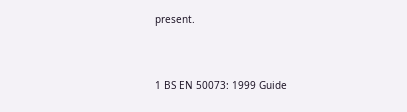present.


1 BS EN 50073: 1999 Guide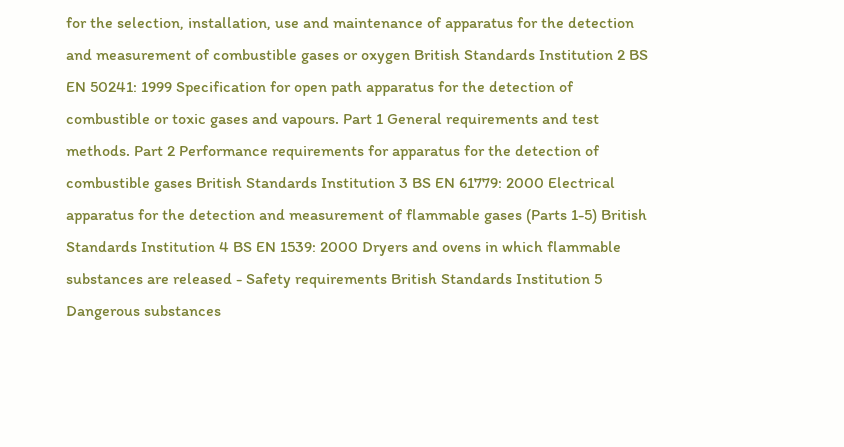for the selection, installation, use and maintenance of apparatus for the detection and measurement of combustible gases or oxygen British Standards Institution 2 BS EN 50241: 1999 Specification for open path apparatus for the detection of combustible or toxic gases and vapours. Part 1 General requirements and test methods. Part 2 Performance requirements for apparatus for the detection of combustible gases British Standards Institution 3 BS EN 61779: 2000 Electrical apparatus for the detection and measurement of flammable gases (Parts 1-5) British Standards Institution 4 BS EN 1539: 2000 Dryers and ovens in which flammable substances are released - Safety requirements British Standards Institution 5 Dangerous substances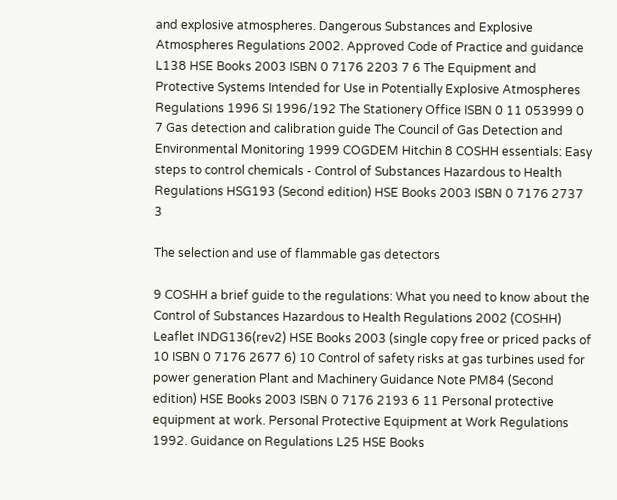and explosive atmospheres. Dangerous Substances and Explosive Atmospheres Regulations 2002. Approved Code of Practice and guidance L138 HSE Books 2003 ISBN 0 7176 2203 7 6 The Equipment and Protective Systems Intended for Use in Potentially Explosive Atmospheres Regulations 1996 SI 1996/192 The Stationery Office ISBN 0 11 053999 0 7 Gas detection and calibration guide The Council of Gas Detection and Environmental Monitoring 1999 COGDEM Hitchin 8 COSHH essentials: Easy steps to control chemicals - Control of Substances Hazardous to Health Regulations HSG193 (Second edition) HSE Books 2003 ISBN 0 7176 2737 3

The selection and use of flammable gas detectors

9 COSHH a brief guide to the regulations: What you need to know about the Control of Substances Hazardous to Health Regulations 2002 (COSHH) Leaflet INDG136(rev2) HSE Books 2003 (single copy free or priced packs of 10 ISBN 0 7176 2677 6) 10 Control of safety risks at gas turbines used for power generation Plant and Machinery Guidance Note PM84 (Second edition) HSE Books 2003 ISBN 0 7176 2193 6 11 Personal protective equipment at work. Personal Protective Equipment at Work Regulations 1992. Guidance on Regulations L25 HSE Books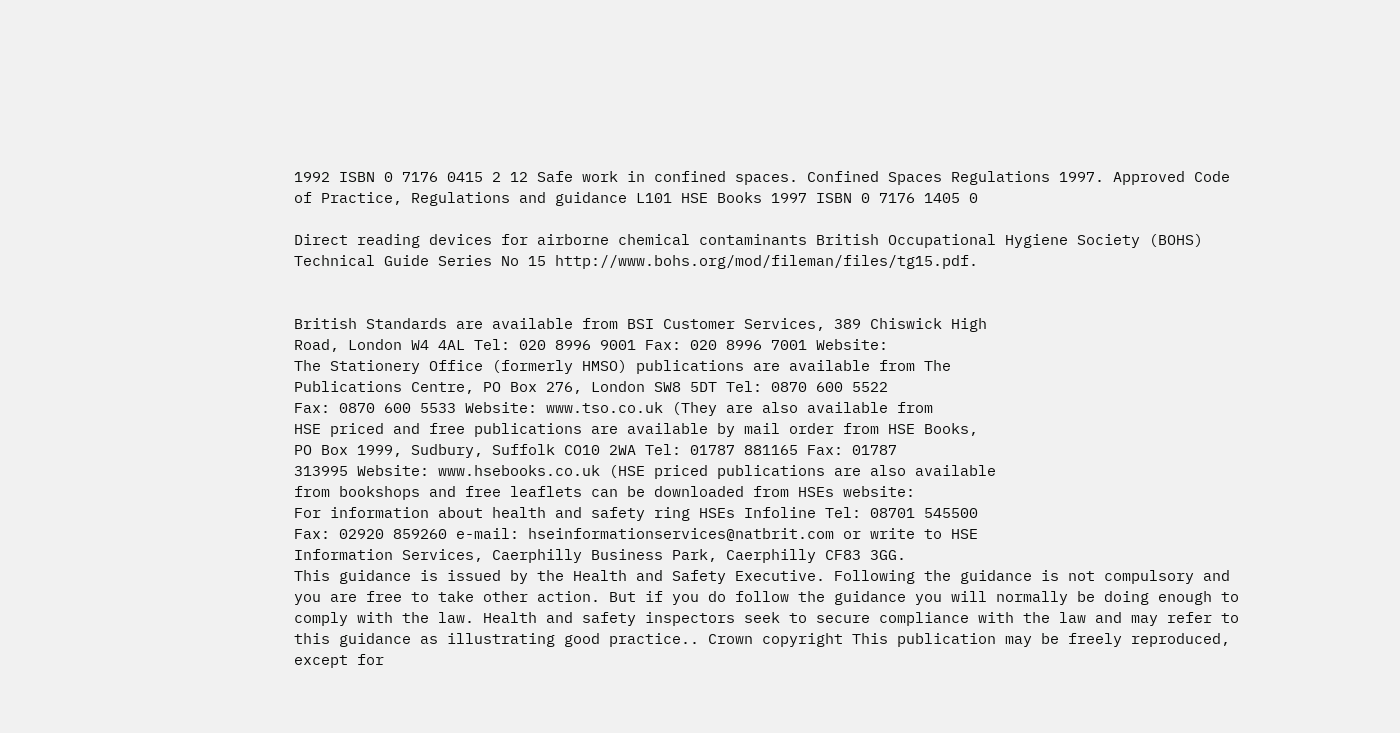1992 ISBN 0 7176 0415 2 12 Safe work in confined spaces. Confined Spaces Regulations 1997. Approved Code of Practice, Regulations and guidance L101 HSE Books 1997 ISBN 0 7176 1405 0

Direct reading devices for airborne chemical contaminants British Occupational Hygiene Society (BOHS) Technical Guide Series No 15 http://www.bohs.org/mod/fileman/files/tg15.pdf.


British Standards are available from BSI Customer Services, 389 Chiswick High
Road, London W4 4AL Tel: 020 8996 9001 Fax: 020 8996 7001 Website:
The Stationery Office (formerly HMSO) publications are available from The
Publications Centre, PO Box 276, London SW8 5DT Tel: 0870 600 5522
Fax: 0870 600 5533 Website: www.tso.co.uk (They are also available from
HSE priced and free publications are available by mail order from HSE Books,
PO Box 1999, Sudbury, Suffolk CO10 2WA Tel: 01787 881165 Fax: 01787
313995 Website: www.hsebooks.co.uk (HSE priced publications are also available
from bookshops and free leaflets can be downloaded from HSEs website:
For information about health and safety ring HSEs Infoline Tel: 08701 545500
Fax: 02920 859260 e-mail: hseinformationservices@natbrit.com or write to HSE
Information Services, Caerphilly Business Park, Caerphilly CF83 3GG.
This guidance is issued by the Health and Safety Executive. Following the guidance is not compulsory and you are free to take other action. But if you do follow the guidance you will normally be doing enough to comply with the law. Health and safety inspectors seek to secure compliance with the law and may refer to this guidance as illustrating good practice.. Crown copyright This publication may be freely reproduced, except for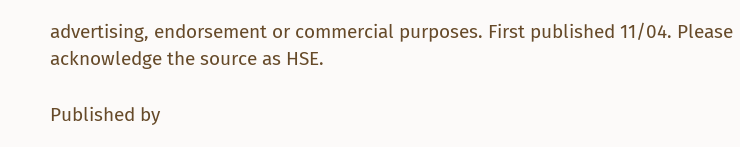advertising, endorsement or commercial purposes. First published 11/04. Please acknowledge the source as HSE.

Published by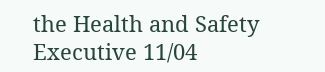the Health and Safety Executive 11/04